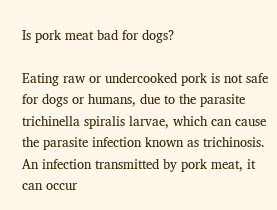Is pork meat bad for dogs?

Eating raw or undercooked pork is not safe for dogs or humans, due to the parasite trichinella spiralis larvae, which can cause the parasite infection known as trichinosis. An infection transmitted by pork meat, it can occur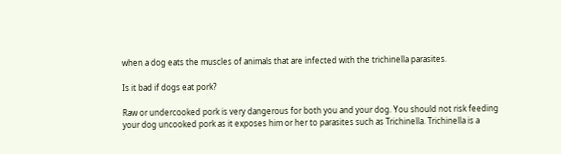when a dog eats the muscles of animals that are infected with the trichinella parasites.

Is it bad if dogs eat pork?

Raw or undercooked pork is very dangerous for both you and your dog. You should not risk feeding your dog uncooked pork as it exposes him or her to parasites such as Trichinella. Trichinella is a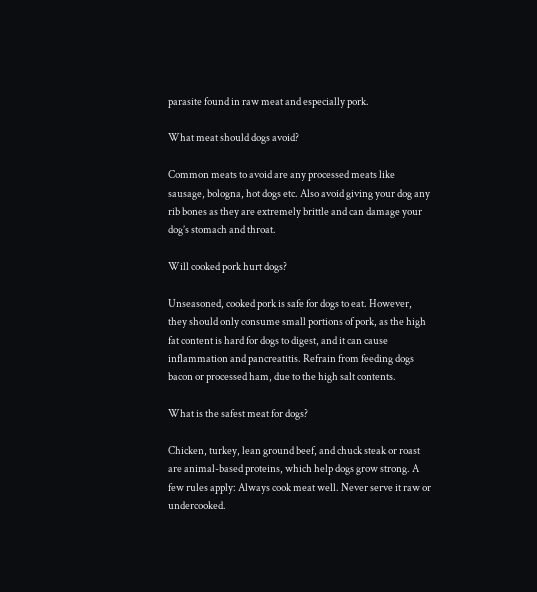parasite found in raw meat and especially pork.

What meat should dogs avoid?

Common meats to avoid are any processed meats like sausage, bologna, hot dogs etc. Also avoid giving your dog any rib bones as they are extremely brittle and can damage your dog’s stomach and throat.

Will cooked pork hurt dogs?

Unseasoned, cooked pork is safe for dogs to eat. However, they should only consume small portions of pork, as the high fat content is hard for dogs to digest, and it can cause inflammation and pancreatitis. Refrain from feeding dogs bacon or processed ham, due to the high salt contents.

What is the safest meat for dogs?

Chicken, turkey, lean ground beef, and chuck steak or roast are animal-based proteins, which help dogs grow strong. A few rules apply: Always cook meat well. Never serve it raw or undercooked.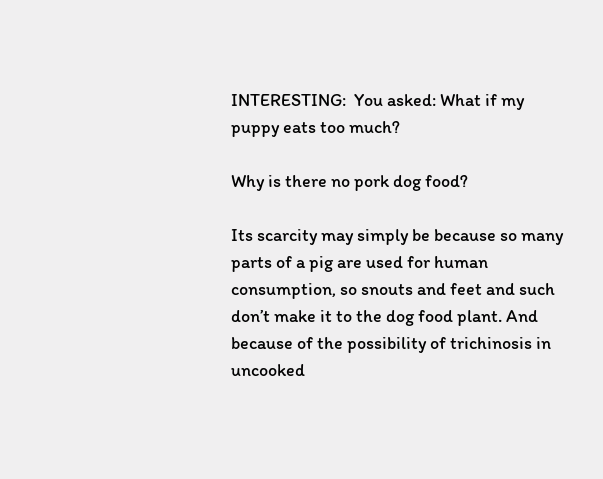INTERESTING:  You asked: What if my puppy eats too much?

Why is there no pork dog food?

Its scarcity may simply be because so many parts of a pig are used for human consumption, so snouts and feet and such don’t make it to the dog food plant. And because of the possibility of trichinosis in uncooked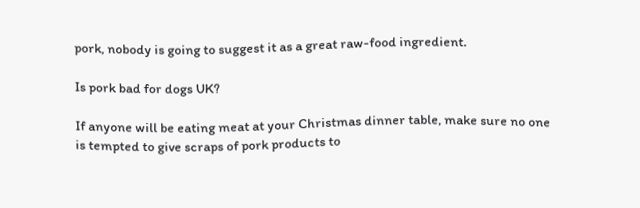pork, nobody is going to suggest it as a great raw-food ingredient.

Is pork bad for dogs UK?

If anyone will be eating meat at your Christmas dinner table, make sure no one is tempted to give scraps of pork products to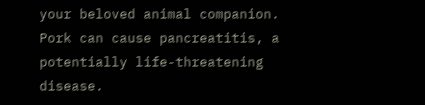your beloved animal companion. Pork can cause pancreatitis, a potentially life-threatening disease.